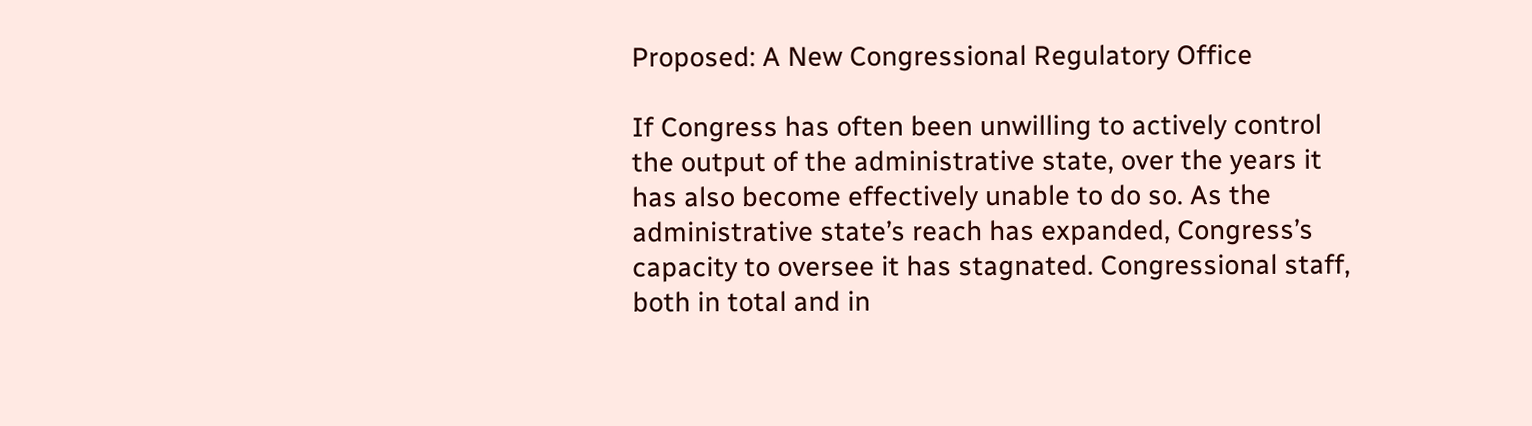Proposed: A New Congressional Regulatory Office

If Congress has often been unwilling to actively control the output of the administrative state, over the years it has also become effectively unable to do so. As the administrative state’s reach has expanded, Congress’s capacity to oversee it has stagnated. Congressional staff, both in total and in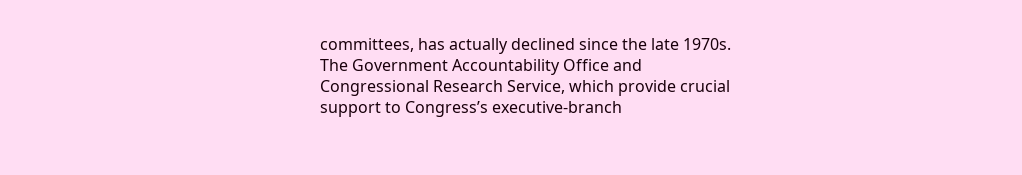committees, has actually declined since the late 1970s. The Government Accountability Office and Congressional Research Service, which provide crucial support to Congress’s executive-branch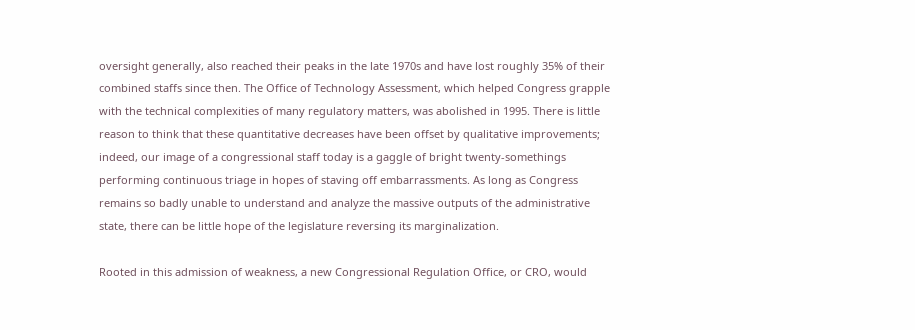oversight generally, also reached their peaks in the late 1970s and have lost roughly 35% of their combined staffs since then. The Office of Technology Assessment, which helped Congress grapple with the technical complexities of many regulatory matters, was abolished in 1995. There is little reason to think that these quantitative decreases have been offset by qualitative improvements; indeed, our image of a congressional staff today is a gaggle of bright twenty-somethings performing continuous triage in hopes of staving off embarrassments. As long as Congress remains so badly unable to understand and analyze the massive outputs of the administrative state, there can be little hope of the legislature reversing its marginalization.

Rooted in this admission of weakness, a new Congressional Regulation Office, or CRO, would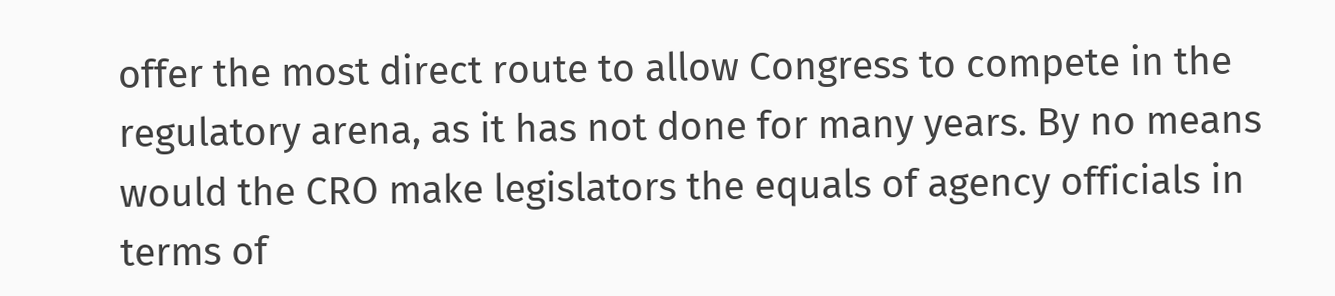offer the most direct route to allow Congress to compete in the regulatory arena, as it has not done for many years. By no means would the CRO make legislators the equals of agency officials in terms of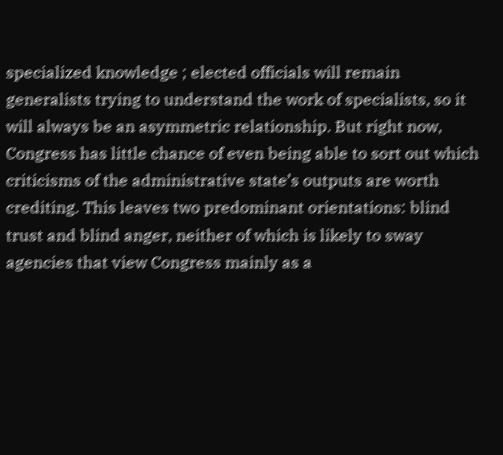specialized knowledge ; elected officials will remain generalists trying to understand the work of specialists, so it will always be an asymmetric relationship. But right now, Congress has little chance of even being able to sort out which criticisms of the administrative state’s outputs are worth crediting. This leaves two predominant orientations: blind trust and blind anger, neither of which is likely to sway agencies that view Congress mainly as a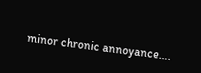minor chronic annoyance….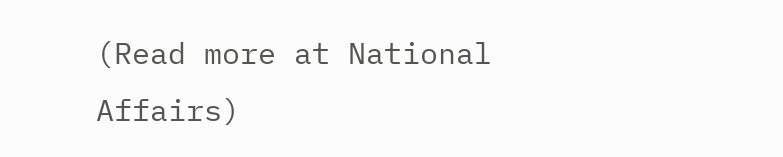(Read more at National Affairs)